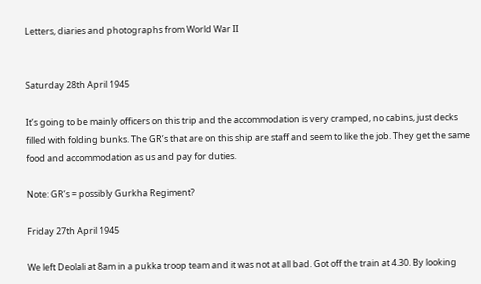Letters, diaries and photographs from World War II


Saturday 28th April 1945

It’s going to be mainly officers on this trip and the accommodation is very cramped, no cabins, just decks filled with folding bunks. The GR’s that are on this ship are staff and seem to like the job. They get the same food and accommodation as us and pay for duties.

Note: GR’s = possibly Gurkha Regiment?

Friday 27th April 1945

We left Deolali at 8am in a pukka troop team and it was not at all bad. Got off the train at 4.30. By looking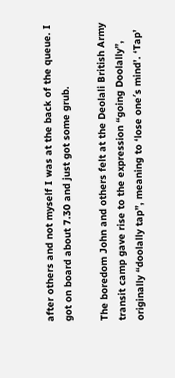after others and not myself I was at the back of the queue. I got on board about 7.30 and just got some grub.

The boredom John and others felt at the Deolali British Army transit camp gave rise to the expression “going Doolally”, originally “doolally tap”, meaning to ‘lose one′s mind’. ‘Tap’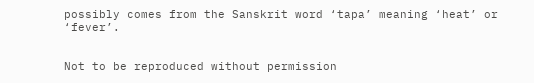possibly comes from the Sanskrit word ‘tapa’ meaning ‘heat’ or ‘fever’.


Not to be reproduced without permission